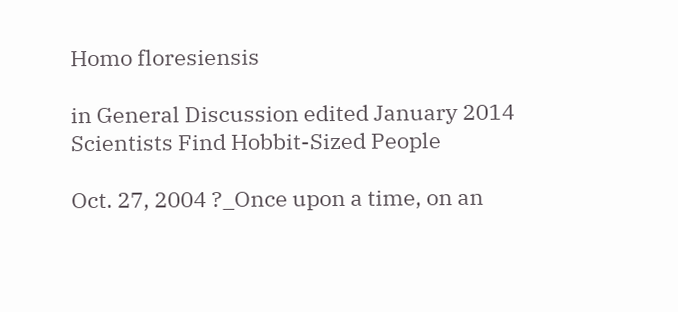Homo floresiensis

in General Discussion edited January 2014
Scientists Find Hobbit-Sized People

Oct. 27, 2004 ?_Once upon a time, on an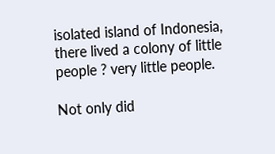isolated island of Indonesia, there lived a colony of little people ? very little people.

Not only did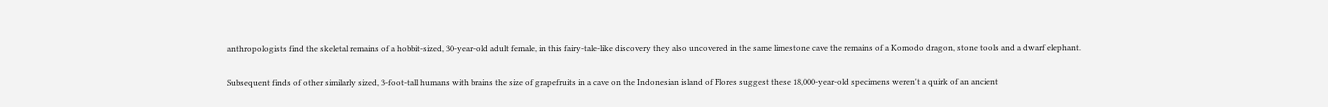anthropologists find the skeletal remains of a hobbit-sized, 30-year-old adult female, in this fairy-tale-like discovery they also uncovered in the same limestone cave the remains of a Komodo dragon, stone tools and a dwarf elephant.

Subsequent finds of other similarly sized, 3-foot-tall humans with brains the size of grapefruits in a cave on the Indonesian island of Flores suggest these 18,000-year-old specimens weren't a quirk of an ancient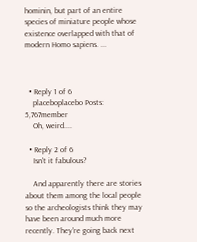hominin, but part of an entire species of miniature people whose existence overlapped with that of modern Homo sapiens. ...



  • Reply 1 of 6
    placeboplacebo Posts: 5,767member
    Oh, weird....

  • Reply 2 of 6
    Isn't it fabulous?

    And apparently there are stories about them among the local people so the archeologists think they may have been around much more recently. They're going back next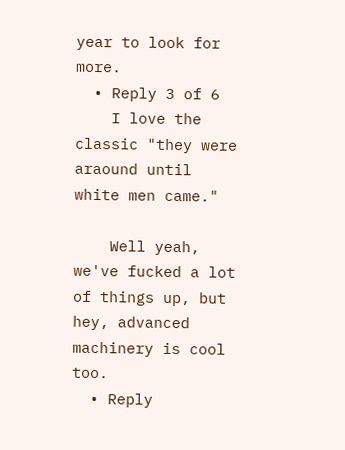year to look for more.
  • Reply 3 of 6
    I love the classic "they were araound until white men came."

    Well yeah, we've fucked a lot of things up, but hey, advanced machinery is cool too.
  • Reply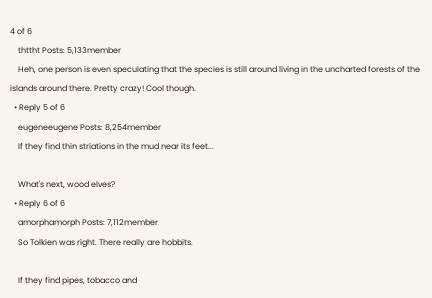4 of 6
    thttht Posts: 5,133member
    Heh, one person is even speculating that the species is still around living in the uncharted forests of the islands around there. Pretty crazy! Cool though.
  • Reply 5 of 6
    eugeneeugene Posts: 8,254member
    If they find thin striations in the mud near its feet...

    What's next, wood elves?
  • Reply 6 of 6
    amorphamorph Posts: 7,112member
    So Tolkien was right. There really are hobbits.

    If they find pipes, tobacco and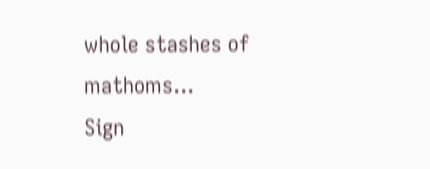whole stashes of mathoms...
Sign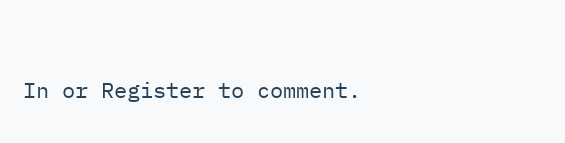In or Register to comment.